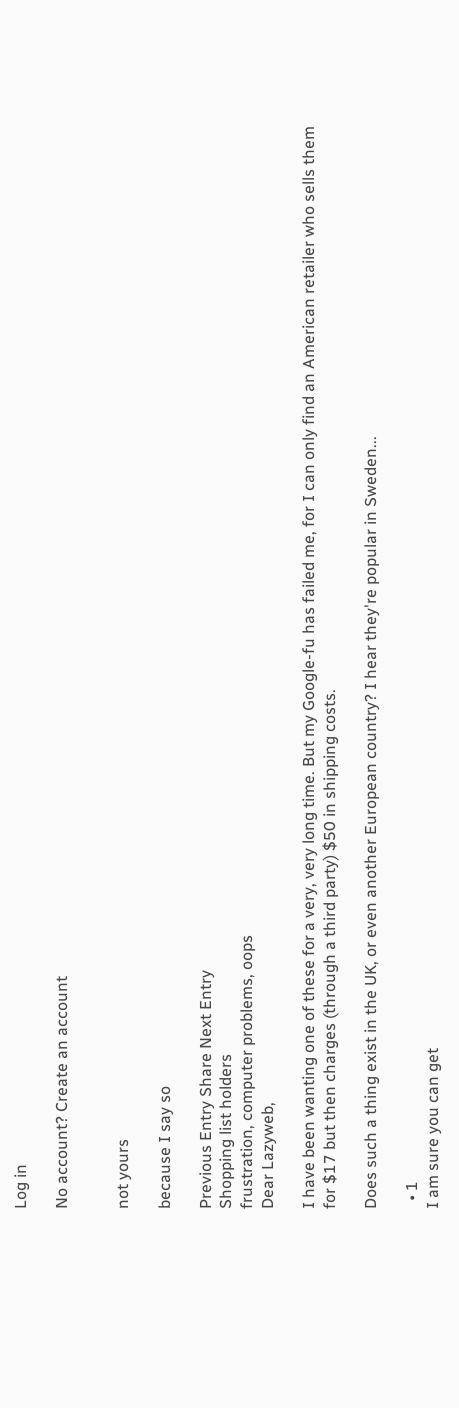Log in

No account? Create an account


not yours

because I say so

Previous Entry Share Next Entry
Shopping list holders
frustration, computer problems, oops
Dear Lazyweb,

I have been wanting one of these for a very, very long time. But my Google-fu has failed me, for I can only find an American retailer who sells them for $17 but then charges (through a third party) $50 in shipping costs.

Does such a thing exist in the UK, or even another European country? I hear they're popular in Sweden...

  • 1
I am sure you can get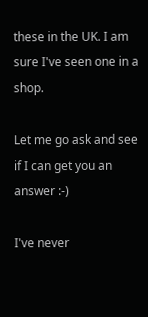these in the UK. I am sure I've seen one in a shop.

Let me go ask and see if I can get you an answer :-)

I've never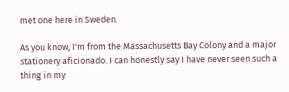met one here in Sweden.

As you know, I'm from the Massachusetts Bay Colony and a major stationery aficionado. I can honestly say I have never seen such a thing in my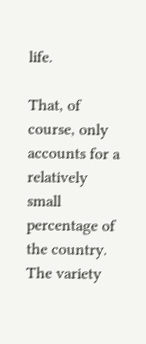life.

That, of course, only accounts for a relatively small percentage of the country. The variety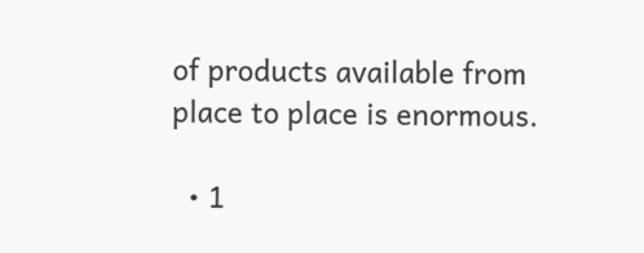of products available from place to place is enormous.

  • 1